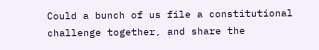Could a bunch of us file a constitutional challenge together, and share the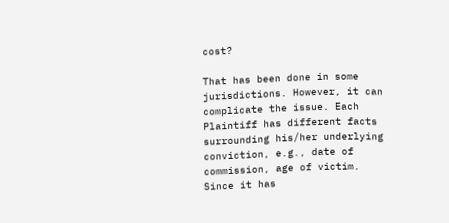cost?

That has been done in some jurisdictions. However, it can complicate the issue. Each Plaintiff has different facts surrounding his/her underlying conviction, e.g., date of commission, age of victim. Since it has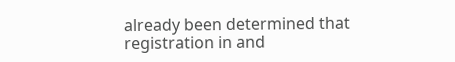already been determined that registration in and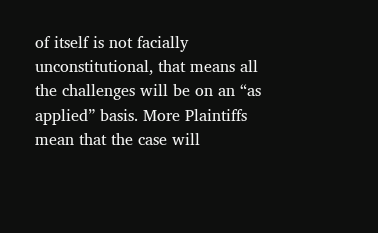of itself is not facially unconstitutional, that means all the challenges will be on an “as applied” basis. More Plaintiffs mean that the case will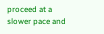proceed at a slower pace and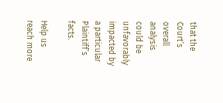that the Court’s overall analysis could be unfavorably impacted by a particular Plaintiff’s facts.

Help us reach more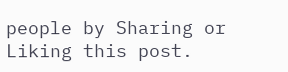people by Sharing or Liking this post.